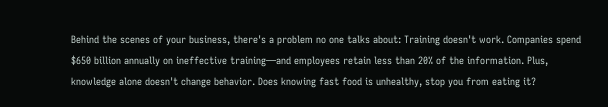Behind the scenes of your business, there's a problem no one talks about: Training doesn't work. Companies spend $650 billion annually on ineffective training—and employees retain less than 20% of the information. Plus, knowledge alone doesn't change behavior. Does knowing fast food is unhealthy, stop you from eating it?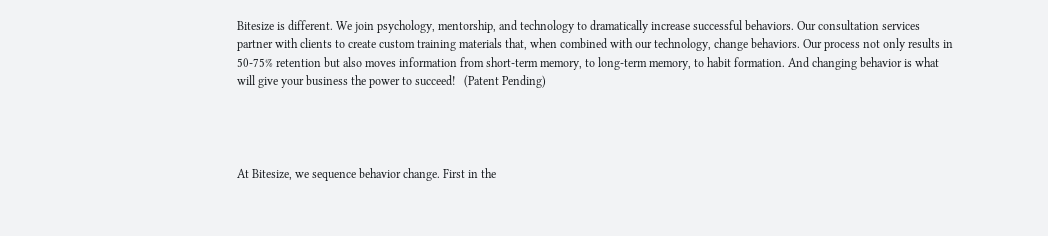Bitesize is different. We join psychology, mentorship, and technology to dramatically increase successful behaviors. Our consultation services partner with clients to create custom training materials that, when combined with our technology, change behaviors. Our process not only results in 50-75% retention but also moves information from short-term memory, to long-term memory, to habit formation. And changing behavior is what will give your business the power to succeed!   (Patent Pending)




At Bitesize, we sequence behavior change. First in the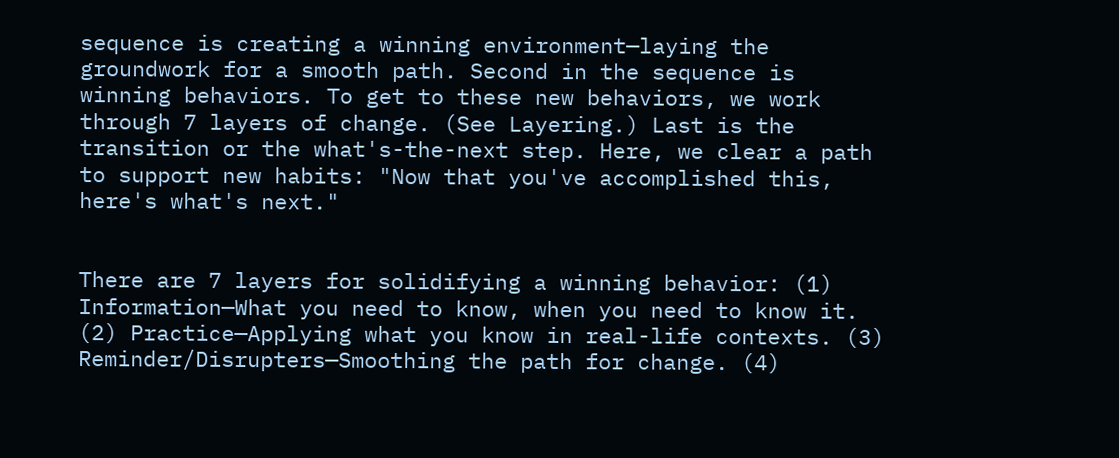sequence is creating a winning environment—laying the groundwork for a smooth path. Second in the sequence is winning behaviors. To get to these new behaviors, we work through 7 layers of change. (See Layering.) Last is the transition or the what's-the-next step. Here, we clear a path to support new habits: "Now that you've accomplished this, here's what's next."


There are 7 layers for solidifying a winning behavior: (1) Information—What you need to know, when you need to know it. (2) Practice—Applying what you know in real-life contexts. (3) Reminder/Disrupters—Smoothing the path for change. (4)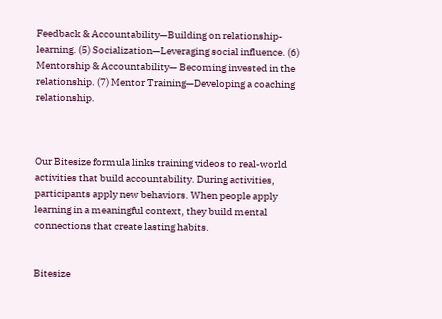Feedback & Accountability—Building on relationship-learning. (5) Socialization—Leveraging social influence. (6) Mentorship & Accountability— Becoming invested in the relationship. (7) Mentor Training—Developing a coaching relationship.



Our Bitesize formula links training videos to real-world activities that build accountability. During activities, participants apply new behaviors. When people apply learning in a meaningful context, they build mental connections that create lasting habits.


Bitesize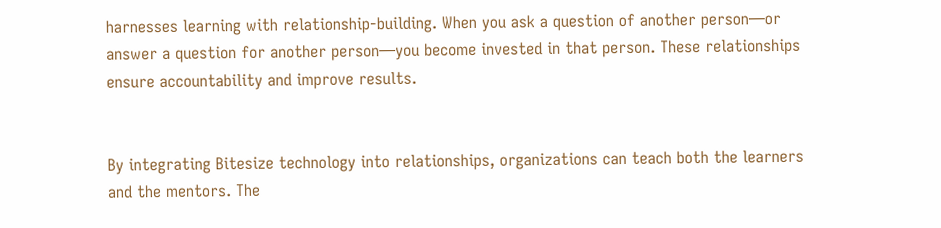harnesses learning with relationship-building. When you ask a question of another person—or answer a question for another person—you become invested in that person. These relationships ensure accountability and improve results.


By integrating Bitesize technology into relationships, organizations can teach both the learners and the mentors. The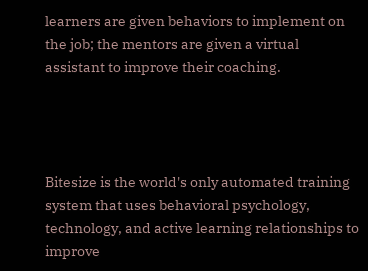learners are given behaviors to implement on the job; the mentors are given a virtual assistant to improve their coaching.




Bitesize is the world's only automated training system that uses behavioral psychology, technology, and active learning relationships to improve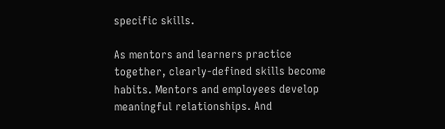specific skills.

As mentors and learners practice together, clearly-defined skills become habits. Mentors and employees develop meaningful relationships. And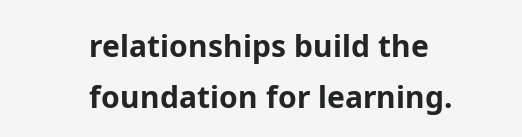relationships build the foundation for learning.